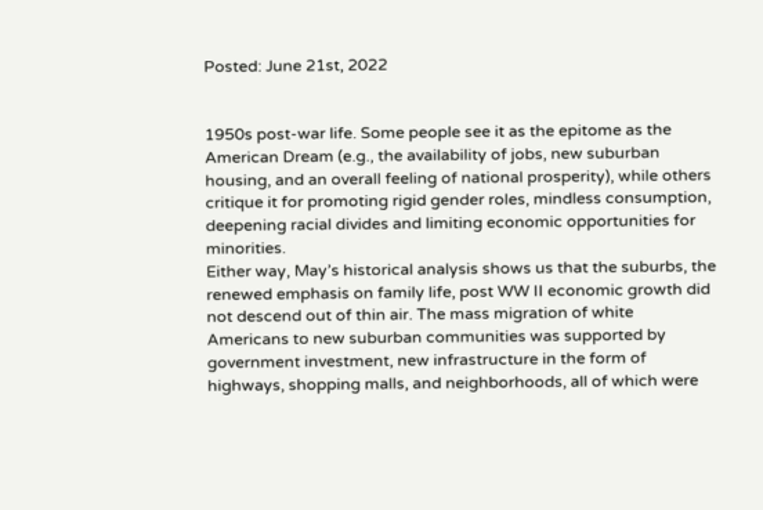Posted: June 21st, 2022


1950s post-war life. Some people see it as the epitome as the American Dream (e.g., the availability of jobs, new suburban housing, and an overall feeling of national prosperity), while others critique it for promoting rigid gender roles, mindless consumption, deepening racial divides and limiting economic opportunities for minorities.
Either way, May’s historical analysis shows us that the suburbs, the renewed emphasis on family life, post WW II economic growth did not descend out of thin air. The mass migration of white Americans to new suburban communities was supported by government investment, new infrastructure in the form of highways, shopping malls, and neighborhoods, all of which were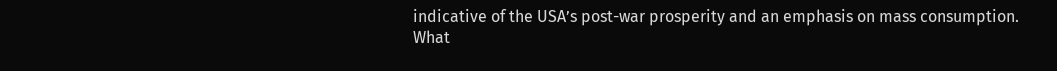indicative of the USA’s post-war prosperity and an emphasis on mass consumption.
What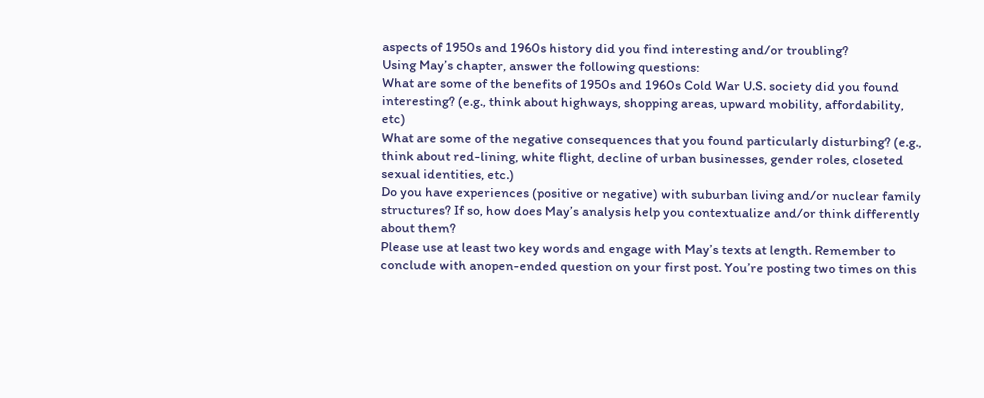aspects of 1950s and 1960s history did you find interesting and/or troubling?
Using May’s chapter, answer the following questions:
What are some of the benefits of 1950s and 1960s Cold War U.S. society did you found interesting? (e.g., think about highways, shopping areas, upward mobility, affordability, etc)
What are some of the negative consequences that you found particularly disturbing? (e.g., think about red-lining, white flight, decline of urban businesses, gender roles, closeted sexual identities, etc.)
Do you have experiences (positive or negative) with suburban living and/or nuclear family structures? If so, how does May’s analysis help you contextualize and/or think differently about them?
Please use at least two key words and engage with May’s texts at length. Remember to conclude with anopen-ended question on your first post. You’re posting two times on this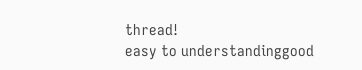thread!
easy to understandinggood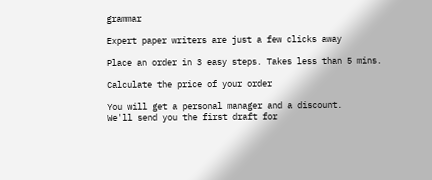grammar

Expert paper writers are just a few clicks away

Place an order in 3 easy steps. Takes less than 5 mins.

Calculate the price of your order

You will get a personal manager and a discount.
We'll send you the first draft for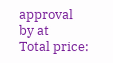approval by at
Total price: